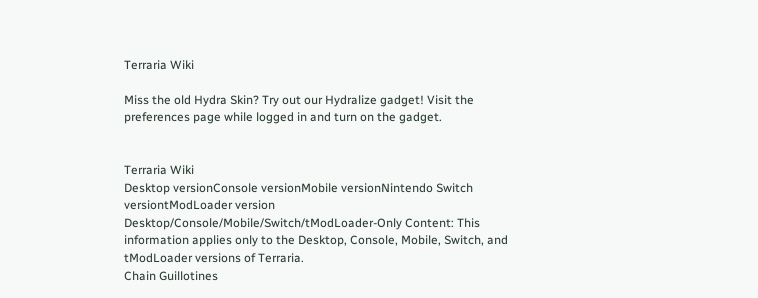Terraria Wiki

Miss the old Hydra Skin? Try out our Hydralize gadget! Visit the preferences page while logged in and turn on the gadget.


Terraria Wiki
Desktop versionConsole versionMobile versionNintendo Switch versiontModLoader version
Desktop/Console/Mobile/Switch/tModLoader-Only Content: This information applies only to the Desktop, Console, Mobile, Switch, and tModLoader versions of Terraria.
Chain Guillotines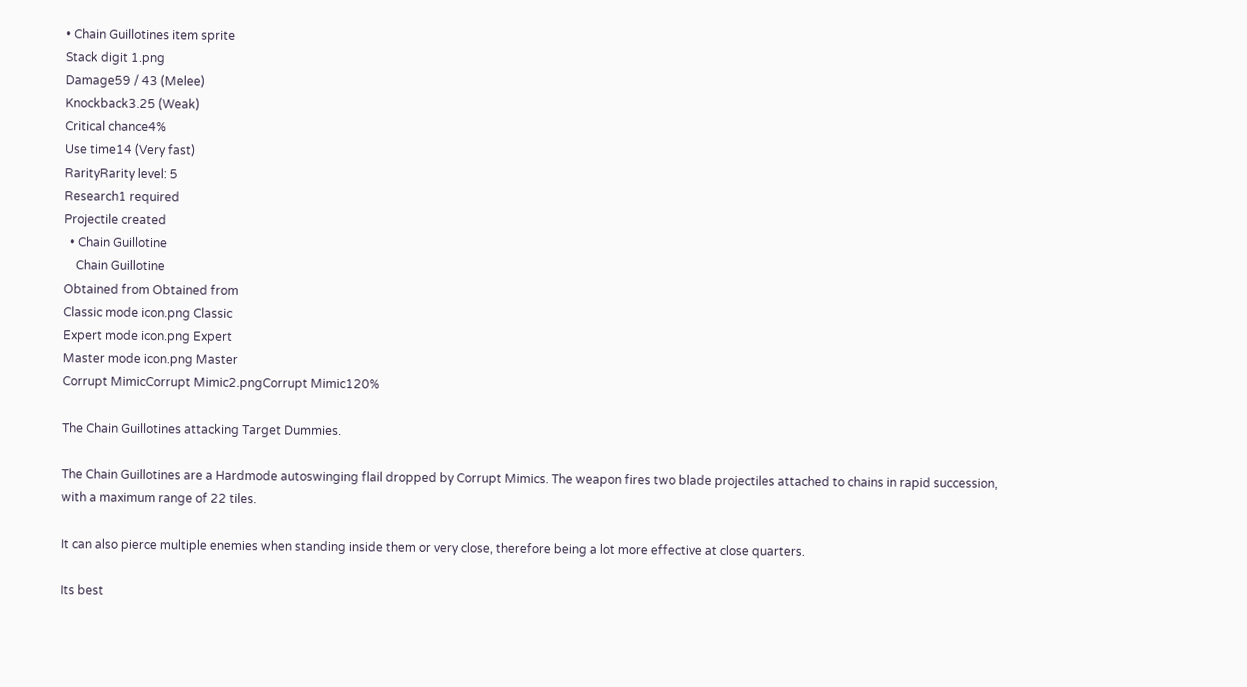• Chain Guillotines item sprite
Stack digit 1.png
Damage59 / 43 (Melee)
Knockback3.25 (Weak)
Critical chance4%
Use time14 (Very fast)
RarityRarity level: 5
Research1 required
Projectile created
  • Chain Guillotine
    Chain Guillotine
Obtained from Obtained from
Classic mode icon.png Classic
Expert mode icon.png Expert
Master mode icon.png Master
Corrupt MimicCorrupt Mimic2.pngCorrupt Mimic120%

The Chain Guillotines attacking Target Dummies.

The Chain Guillotines are a Hardmode autoswinging flail dropped by Corrupt Mimics. The weapon fires two blade projectiles attached to chains in rapid succession, with a maximum range of 22 tiles.

It can also pierce multiple enemies when standing inside them or very close, therefore being a lot more effective at close quarters.

Its best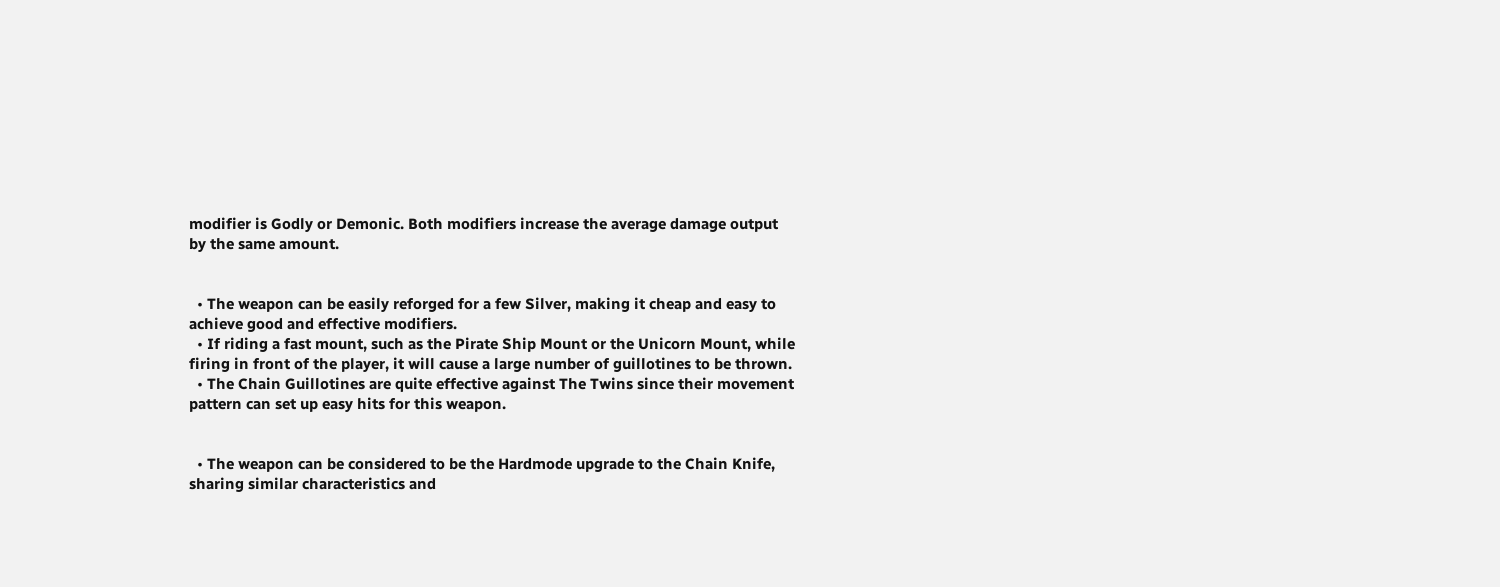modifier is Godly or Demonic. Both modifiers increase the average damage output by the same amount.


  • The weapon can be easily reforged for a few Silver, making it cheap and easy to achieve good and effective modifiers.
  • If riding a fast mount, such as the Pirate Ship Mount or the Unicorn Mount, while firing in front of the player, it will cause a large number of guillotines to be thrown.
  • The Chain Guillotines are quite effective against The Twins since their movement pattern can set up easy hits for this weapon.


  • The weapon can be considered to be the Hardmode upgrade to the Chain Knife, sharing similar characteristics and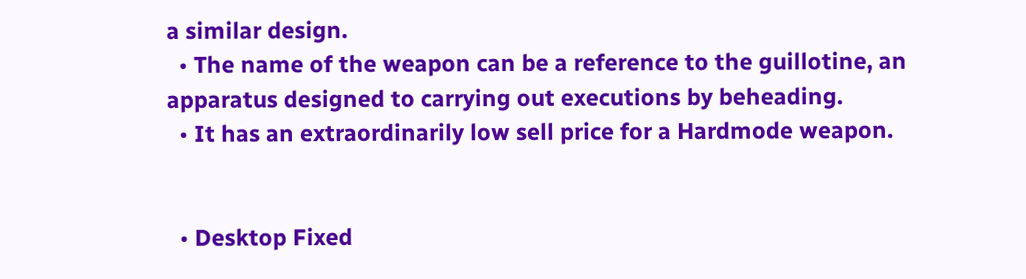a similar design.
  • The name of the weapon can be a reference to the guillotine, an apparatus designed to carrying out executions by beheading.
  • It has an extraordinarily low sell price for a Hardmode weapon.


  • Desktop Fixed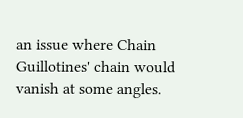an issue where Chain Guillotines' chain would vanish at some angles.